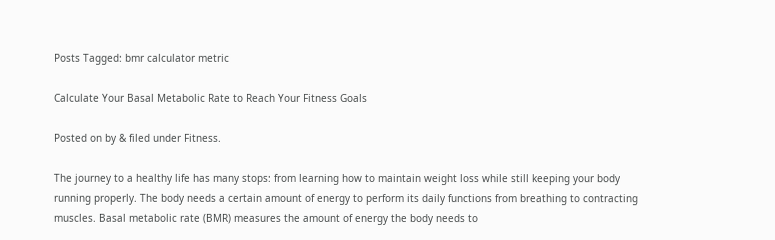Posts Tagged: bmr calculator metric

Calculate Your Basal Metabolic Rate to Reach Your Fitness Goals

Posted on by & filed under Fitness.

The journey to a healthy life has many stops: from learning how to maintain weight loss while still keeping your body running properly. The body needs a certain amount of energy to perform its daily functions from breathing to contracting muscles. Basal metabolic rate (BMR) measures the amount of energy the body needs to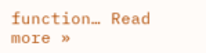function… Read more »